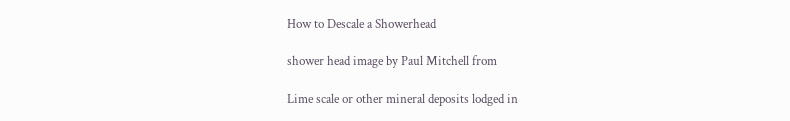How to Descale a Showerhead

shower head image by Paul Mitchell from

Lime scale or other mineral deposits lodged in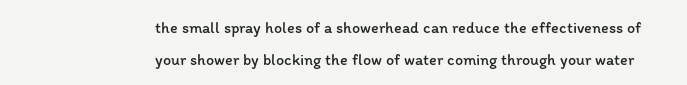the small spray holes of a showerhead can reduce the effectiveness of your shower by blocking the flow of water coming through your water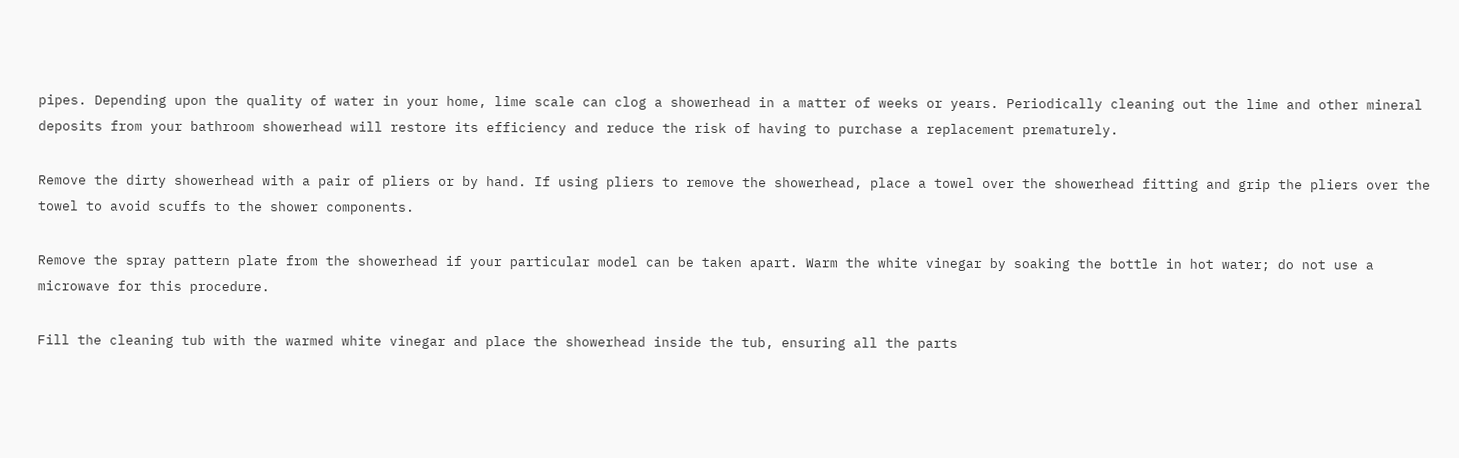pipes. Depending upon the quality of water in your home, lime scale can clog a showerhead in a matter of weeks or years. Periodically cleaning out the lime and other mineral deposits from your bathroom showerhead will restore its efficiency and reduce the risk of having to purchase a replacement prematurely.

Remove the dirty showerhead with a pair of pliers or by hand. If using pliers to remove the showerhead, place a towel over the showerhead fitting and grip the pliers over the towel to avoid scuffs to the shower components.

Remove the spray pattern plate from the showerhead if your particular model can be taken apart. Warm the white vinegar by soaking the bottle in hot water; do not use a microwave for this procedure.

Fill the cleaning tub with the warmed white vinegar and place the showerhead inside the tub, ensuring all the parts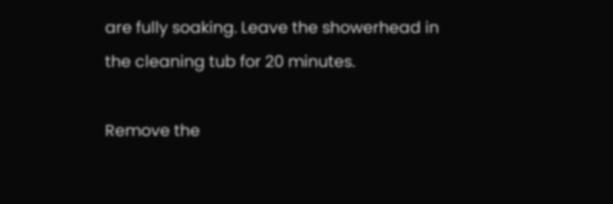are fully soaking. Leave the showerhead in the cleaning tub for 20 minutes.

Remove the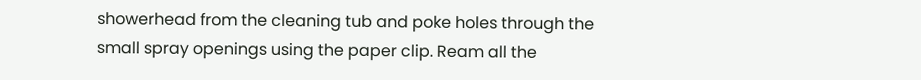showerhead from the cleaning tub and poke holes through the small spray openings using the paper clip. Ream all the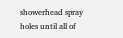showerhead spray holes until all of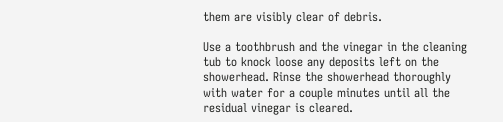them are visibly clear of debris.

Use a toothbrush and the vinegar in the cleaning tub to knock loose any deposits left on the showerhead. Rinse the showerhead thoroughly with water for a couple minutes until all the residual vinegar is cleared.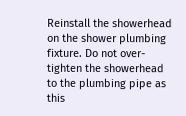Reinstall the showerhead on the shower plumbing fixture. Do not over-tighten the showerhead to the plumbing pipe as this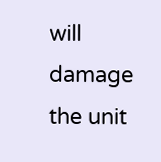will damage the unit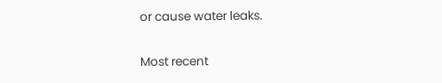or cause water leaks.

Most recent